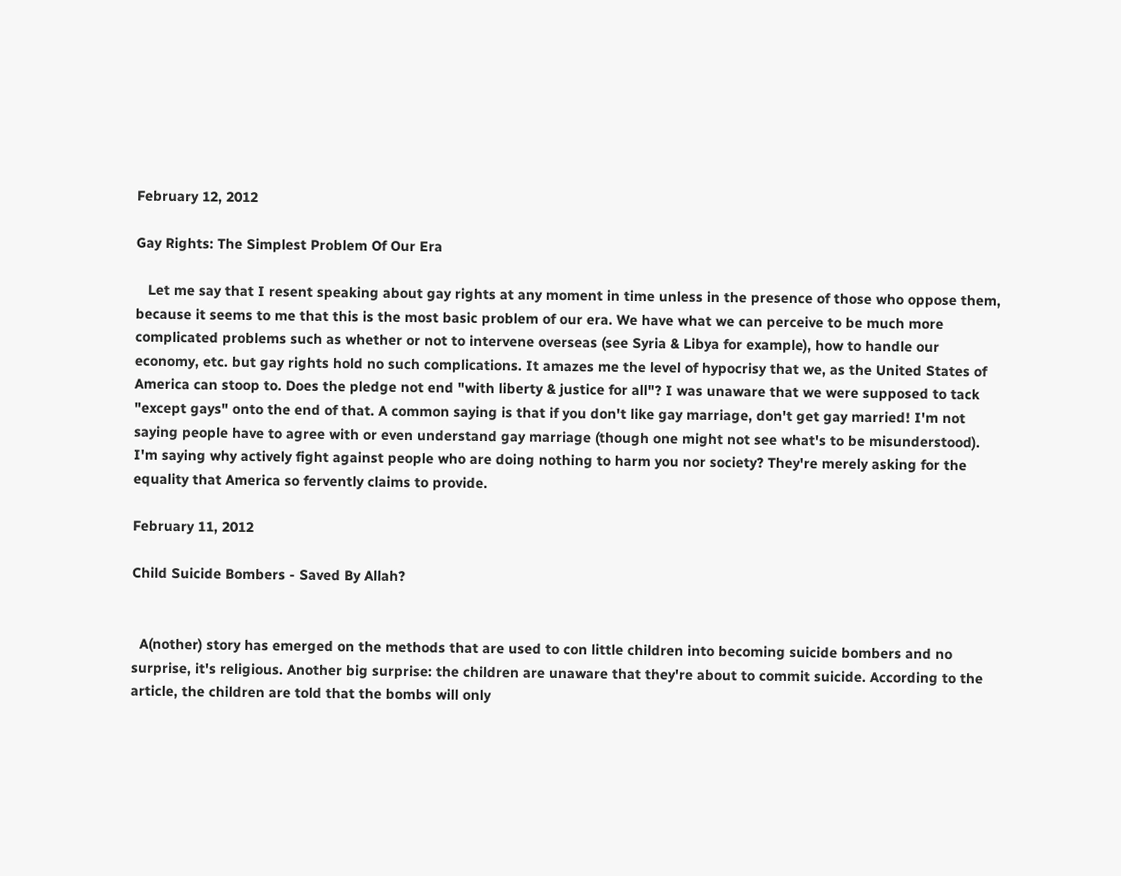February 12, 2012

Gay Rights: The Simplest Problem Of Our Era

   Let me say that I resent speaking about gay rights at any moment in time unless in the presence of those who oppose them, because it seems to me that this is the most basic problem of our era. We have what we can perceive to be much more complicated problems such as whether or not to intervene overseas (see Syria & Libya for example), how to handle our economy, etc. but gay rights hold no such complications. It amazes me the level of hypocrisy that we, as the United States of America can stoop to. Does the pledge not end "with liberty & justice for all"? I was unaware that we were supposed to tack "except gays" onto the end of that. A common saying is that if you don't like gay marriage, don't get gay married! I'm not saying people have to agree with or even understand gay marriage (though one might not see what's to be misunderstood). I'm saying why actively fight against people who are doing nothing to harm you nor society? They're merely asking for the equality that America so fervently claims to provide.

February 11, 2012

Child Suicide Bombers - Saved By Allah?


  A(nother) story has emerged on the methods that are used to con little children into becoming suicide bombers and no surprise, it's religious. Another big surprise: the children are unaware that they're about to commit suicide. According to the article, the children are told that the bombs will only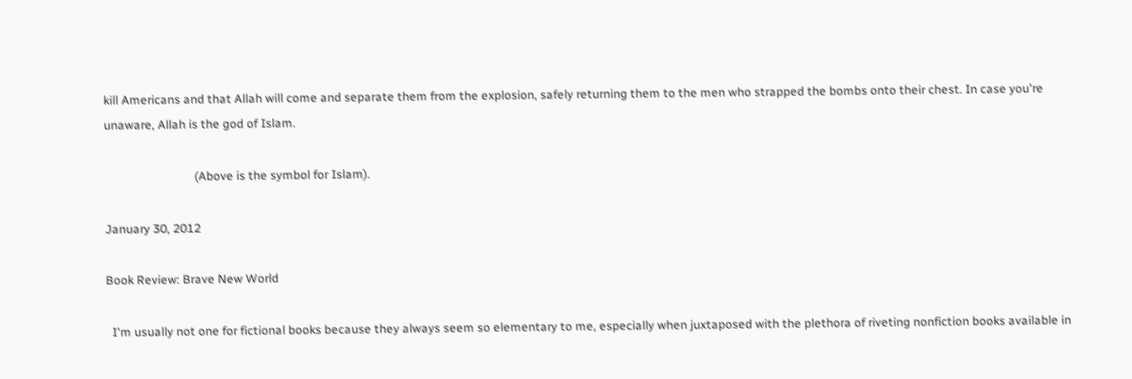kill Americans and that Allah will come and separate them from the explosion, safely returning them to the men who strapped the bombs onto their chest. In case you're unaware, Allah is the god of Islam.

                              (Above is the symbol for Islam).

January 30, 2012

Book Review: Brave New World

  I'm usually not one for fictional books because they always seem so elementary to me, especially when juxtaposed with the plethora of riveting nonfiction books available in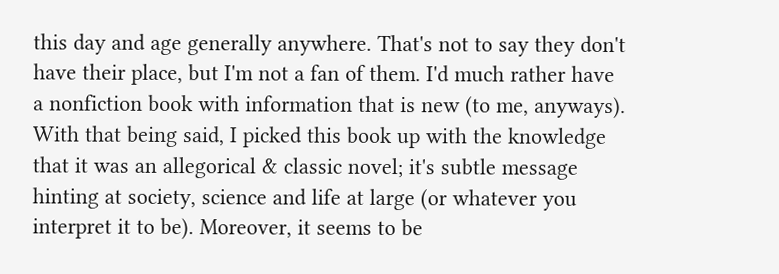this day and age generally anywhere. That's not to say they don't have their place, but I'm not a fan of them. I'd much rather have a nonfiction book with information that is new (to me, anyways). With that being said, I picked this book up with the knowledge that it was an allegorical & classic novel; it's subtle message hinting at society, science and life at large (or whatever you interpret it to be). Moreover, it seems to be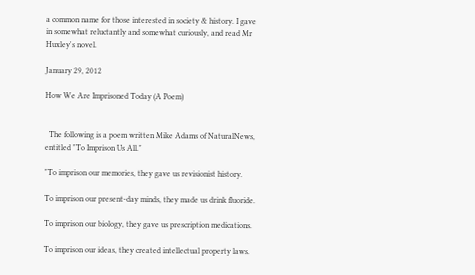a common name for those interested in society & history. I gave in somewhat reluctantly and somewhat curiously, and read Mr Huxley's novel.

January 29, 2012

How We Are Imprisoned Today (A Poem)


  The following is a poem written Mike Adams of NaturalNews, entitled "To Imprison Us All."

"To imprison our memories, they gave us revisionist history.

To imprison our present-day minds, they made us drink fluoride.

To imprison our biology, they gave us prescription medications.

To imprison our ideas, they created intellectual property laws.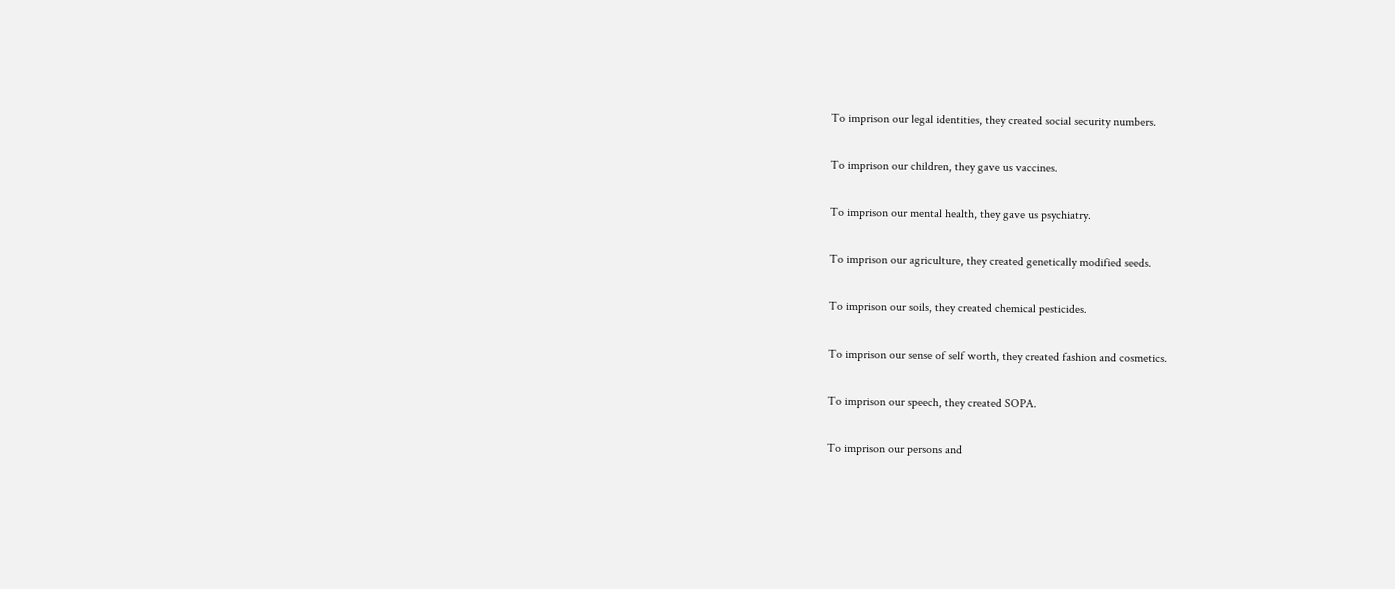To imprison our legal identities, they created social security numbers.

To imprison our children, they gave us vaccines.

To imprison our mental health, they gave us psychiatry.

To imprison our agriculture, they created genetically modified seeds.

To imprison our soils, they created chemical pesticides.

To imprison our sense of self worth, they created fashion and cosmetics.

To imprison our speech, they created SOPA.

To imprison our persons and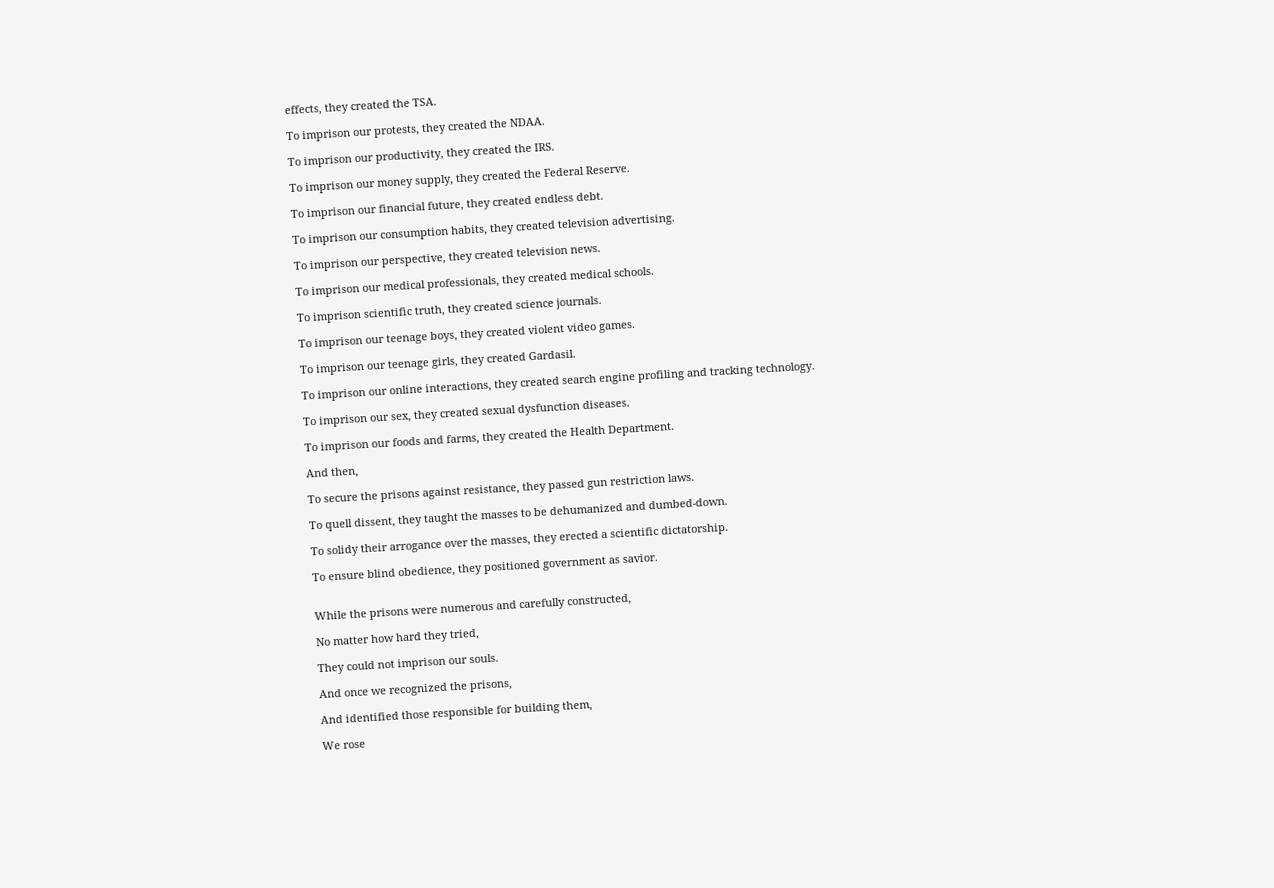effects, they created the TSA.

To imprison our protests, they created the NDAA.

To imprison our productivity, they created the IRS.

To imprison our money supply, they created the Federal Reserve.

To imprison our financial future, they created endless debt.

To imprison our consumption habits, they created television advertising.

To imprison our perspective, they created television news.

To imprison our medical professionals, they created medical schools.

To imprison scientific truth, they created science journals.

To imprison our teenage boys, they created violent video games.

To imprison our teenage girls, they created Gardasil.

To imprison our online interactions, they created search engine profiling and tracking technology.

To imprison our sex, they created sexual dysfunction diseases.

To imprison our foods and farms, they created the Health Department.

And then,

To secure the prisons against resistance, they passed gun restriction laws.

To quell dissent, they taught the masses to be dehumanized and dumbed-down.

To solidy their arrogance over the masses, they erected a scientific dictatorship.

To ensure blind obedience, they positioned government as savior.


While the prisons were numerous and carefully constructed,

No matter how hard they tried,

They could not imprison our souls.

And once we recognized the prisons,

And identified those responsible for building them,

We rose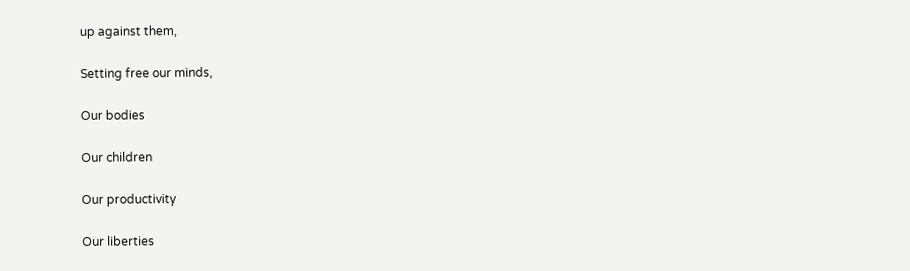up against them,

Setting free our minds,

Our bodies

Our children

Our productivity

Our liberties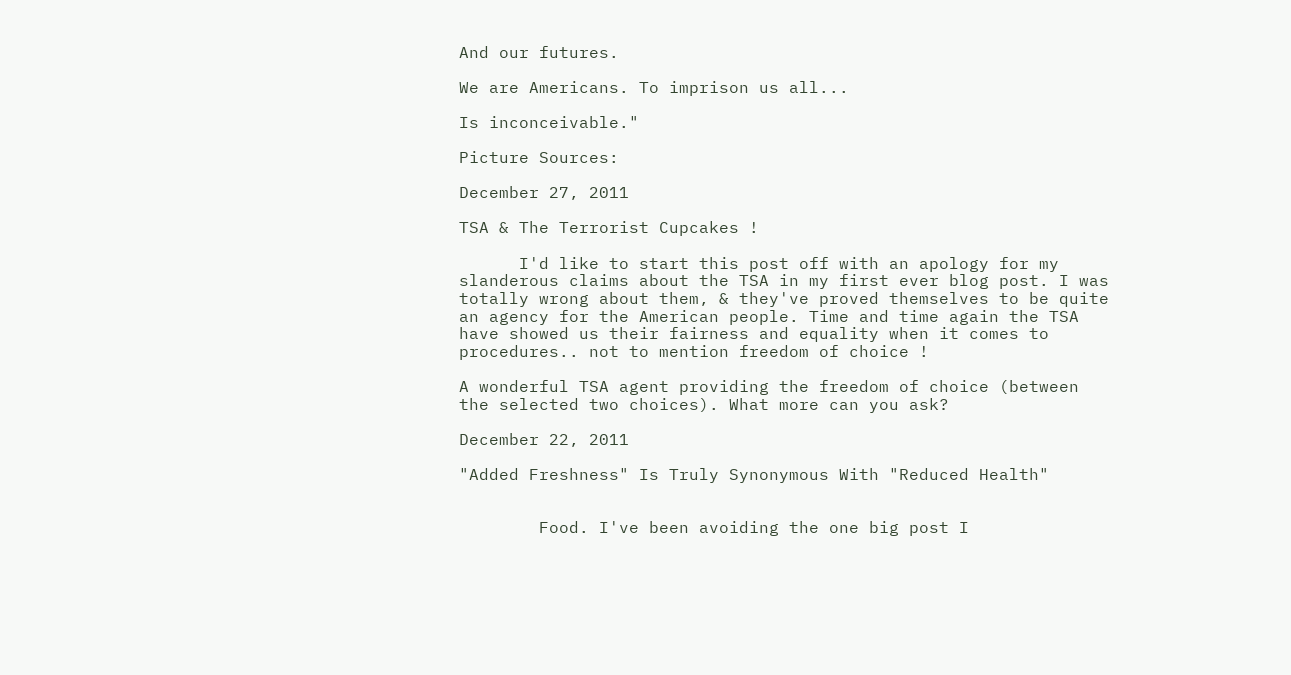And our futures.

We are Americans. To imprison us all...

Is inconceivable."

Picture Sources:

December 27, 2011

TSA & The Terrorist Cupcakes !

      I'd like to start this post off with an apology for my slanderous claims about the TSA in my first ever blog post. I was totally wrong about them, & they've proved themselves to be quite an agency for the American people. Time and time again the TSA have showed us their fairness and equality when it comes to procedures.. not to mention freedom of choice !

A wonderful TSA agent providing the freedom of choice (between the selected two choices). What more can you ask?

December 22, 2011

"Added Freshness" Is Truly Synonymous With "Reduced Health"


        Food. I've been avoiding the one big post I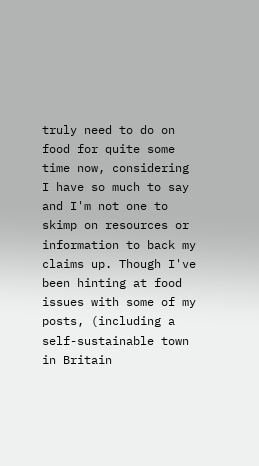truly need to do on food for quite some time now, considering I have so much to say and I'm not one to skimp on resources or information to back my claims up. Though I've been hinting at food issues with some of my posts, (including a self-sustainable town in Britain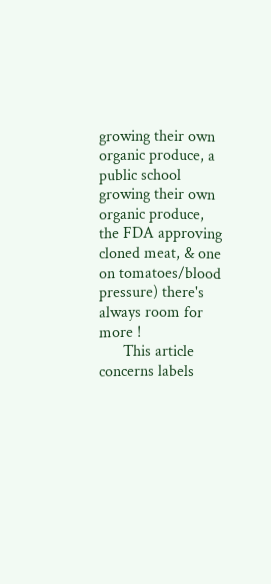growing their own organic produce, a public school growing their own organic produce, the FDA approving cloned meat, & one on tomatoes/blood pressure) there's always room for more !
      This article concerns labels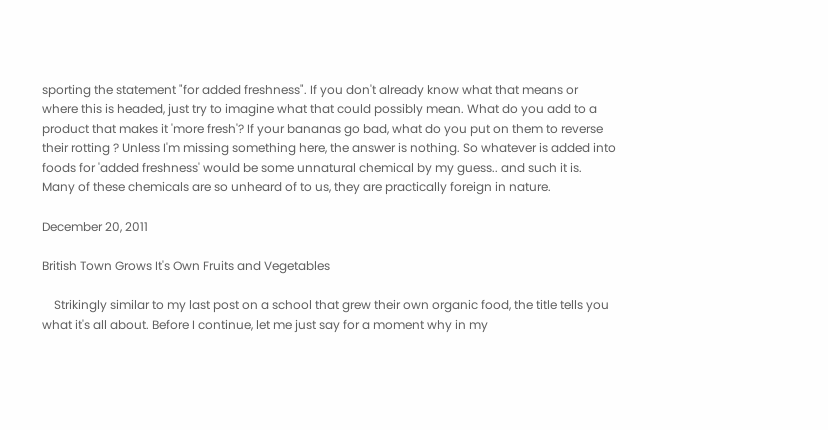sporting the statement "for added freshness". If you don't already know what that means or where this is headed, just try to imagine what that could possibly mean. What do you add to a product that makes it 'more fresh'? If your bananas go bad, what do you put on them to reverse their rotting ? Unless I'm missing something here, the answer is nothing. So whatever is added into foods for 'added freshness' would be some unnatural chemical by my guess.. and such it is. Many of these chemicals are so unheard of to us, they are practically foreign in nature.

December 20, 2011

British Town Grows It's Own Fruits and Vegetables

    Strikingly similar to my last post on a school that grew their own organic food, the title tells you what it's all about. Before I continue, let me just say for a moment why in my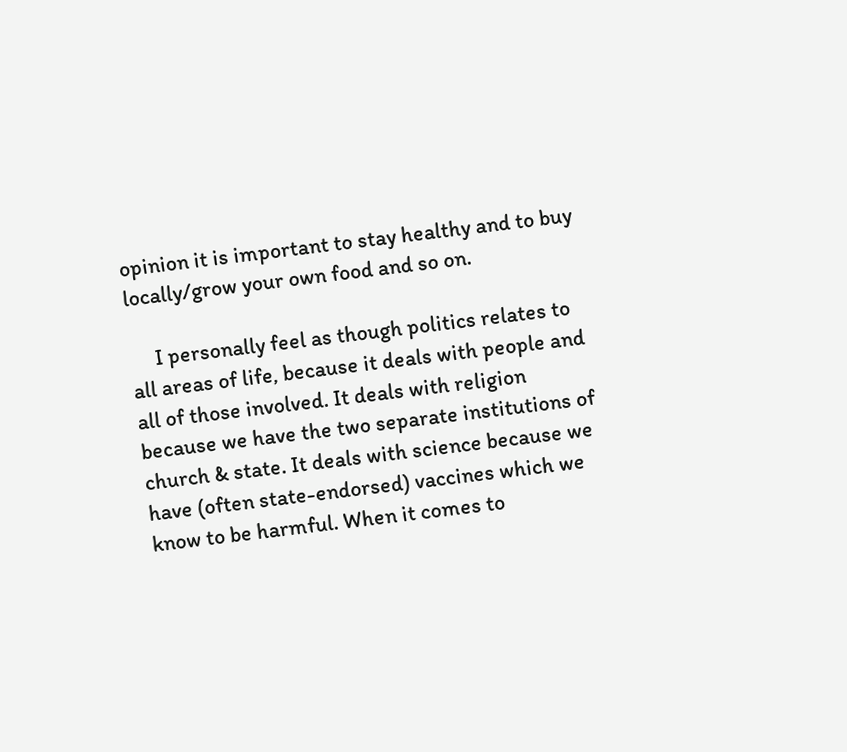opinion it is important to stay healthy and to buy locally/grow your own food and so on.

     I personally feel as though politics relates to all areas of life, because it deals with people and all of those involved. It deals with religion because we have the two separate institutions of church & state. It deals with science because we have (often state-endorsed) vaccines which we know to be harmful. When it comes to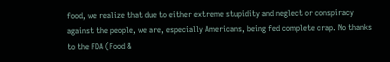food, we realize that due to either extreme stupidity and neglect or conspiracy against the people, we are, especially Americans, being fed complete crap. No thanks to the FDA (Food &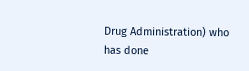Drug Administration) who has done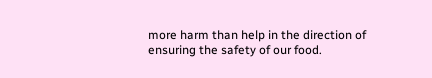more harm than help in the direction of ensuring the safety of our food.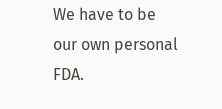We have to be our own personal FDA.